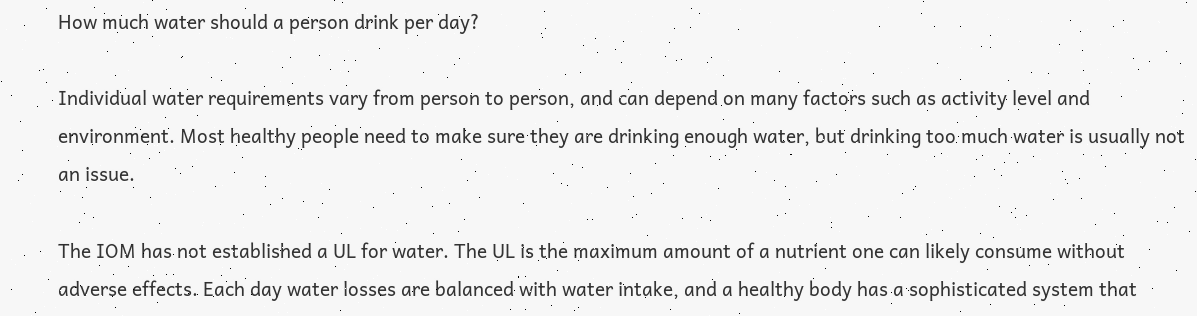How much water should a person drink per day?

Individual water requirements vary from person to person, and can depend on many factors such as activity level and environment. Most healthy people need to make sure they are drinking enough water, but drinking too much water is usually not an issue.

The IOM has not established a UL for water. The UL is the maximum amount of a nutrient one can likely consume without adverse effects. Each day water losses are balanced with water intake, and a healthy body has a sophisticated system that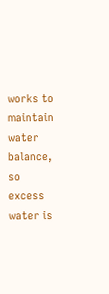works to maintain water balance, so excess water is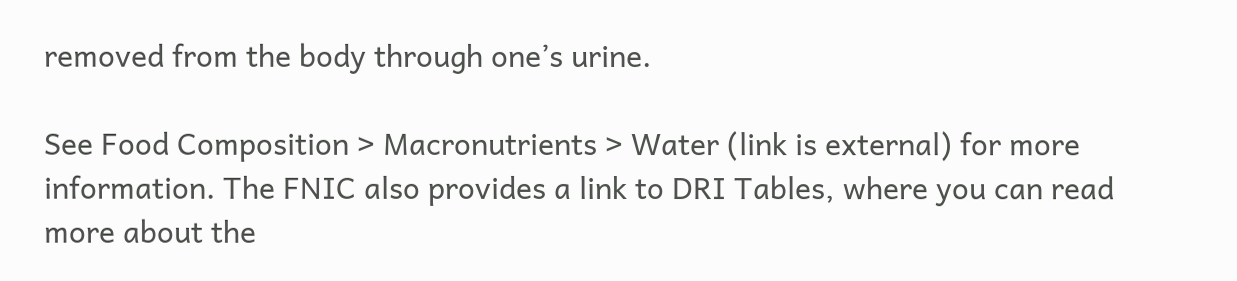removed from the body through one’s urine.

See Food Composition > Macronutrients > Water (link is external) for more information. The FNIC also provides a link to DRI Tables, where you can read more about the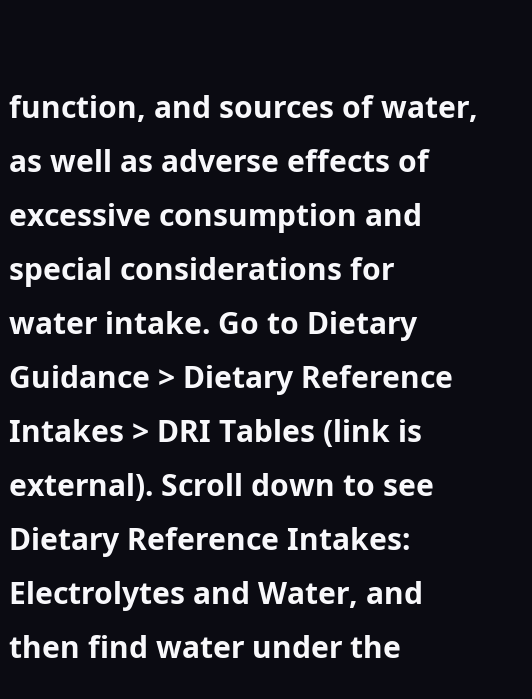function, and sources of water, as well as adverse effects of excessive consumption and special considerations for water intake. Go to Dietary Guidance > Dietary Reference Intakes > DRI Tables (link is external). Scroll down to see Dietary Reference Intakes: Electrolytes and Water, and then find water under the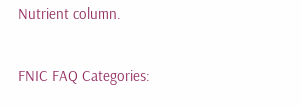Nutrient column.

FNIC FAQ Categories: